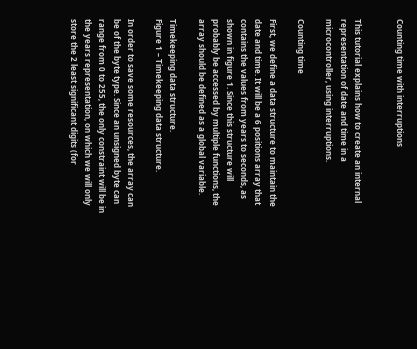Counting time with interruptions


This tutorial explains how to create an internal representation of date and time in a microcontroller, using interruptions.

Counting time

First, we define a data structure to maintain the date and time. It will be a 6 positions array that contains the values from years to seconds, as shown in figure 1. Since this structure will probably be accessed by multiple functions, the array should be defined as a global variable.

Timekeeping data structure.
Figure 1 – Timekeeping data structure.

In order to save some resources, the array can be of the byte type. Since an unsigned byte can range from 0 to 255, the only constraint will be in the years representation, on which we will only store the 2 least significant digits (for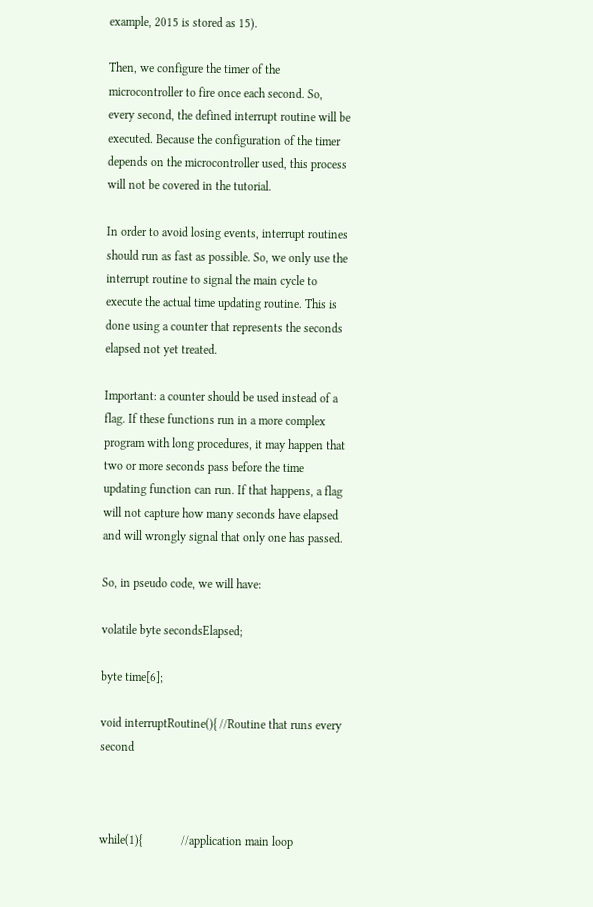example, 2015 is stored as 15).

Then, we configure the timer of the microcontroller to fire once each second. So, every second, the defined interrupt routine will be executed. Because the configuration of the timer depends on the microcontroller used, this process will not be covered in the tutorial.

In order to avoid losing events, interrupt routines should run as fast as possible. So, we only use the interrupt routine to signal the main cycle to execute the actual time updating routine. This is done using a counter that represents the seconds elapsed not yet treated.

Important: a counter should be used instead of a flag. If these functions run in a more complex program with long procedures, it may happen that two or more seconds pass before the time updating function can run. If that happens, a flag will not capture how many seconds have elapsed and will wrongly signal that only one has passed.

So, in pseudo code, we will have:

volatile byte secondsElapsed;

byte time[6];

void interruptRoutine(){ //Routine that runs every second



while(1){             //application main loop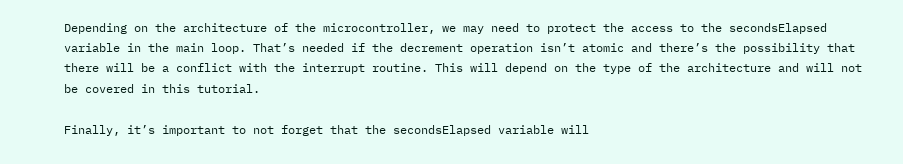Depending on the architecture of the microcontroller, we may need to protect the access to the secondsElapsed variable in the main loop. That’s needed if the decrement operation isn’t atomic and there’s the possibility that there will be a conflict with the interrupt routine. This will depend on the type of the architecture and will not be covered in this tutorial.

Finally, it’s important to not forget that the secondsElapsed variable will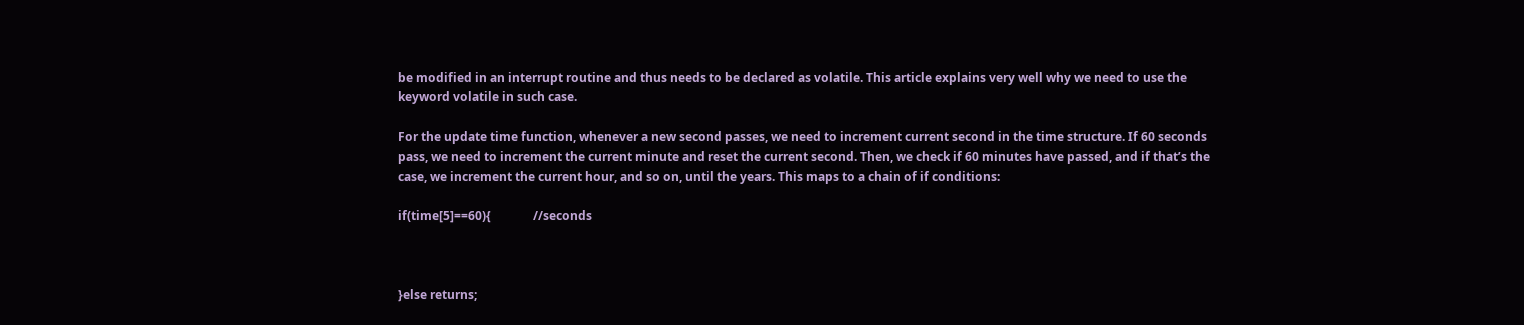be modified in an interrupt routine and thus needs to be declared as volatile. This article explains very well why we need to use the keyword volatile in such case.

For the update time function, whenever a new second passes, we need to increment current second in the time structure. If 60 seconds pass, we need to increment the current minute and reset the current second. Then, we check if 60 minutes have passed, and if that’s the case, we increment the current hour, and so on, until the years. This maps to a chain of if conditions:

if(time[5]==60){              //seconds



}else returns;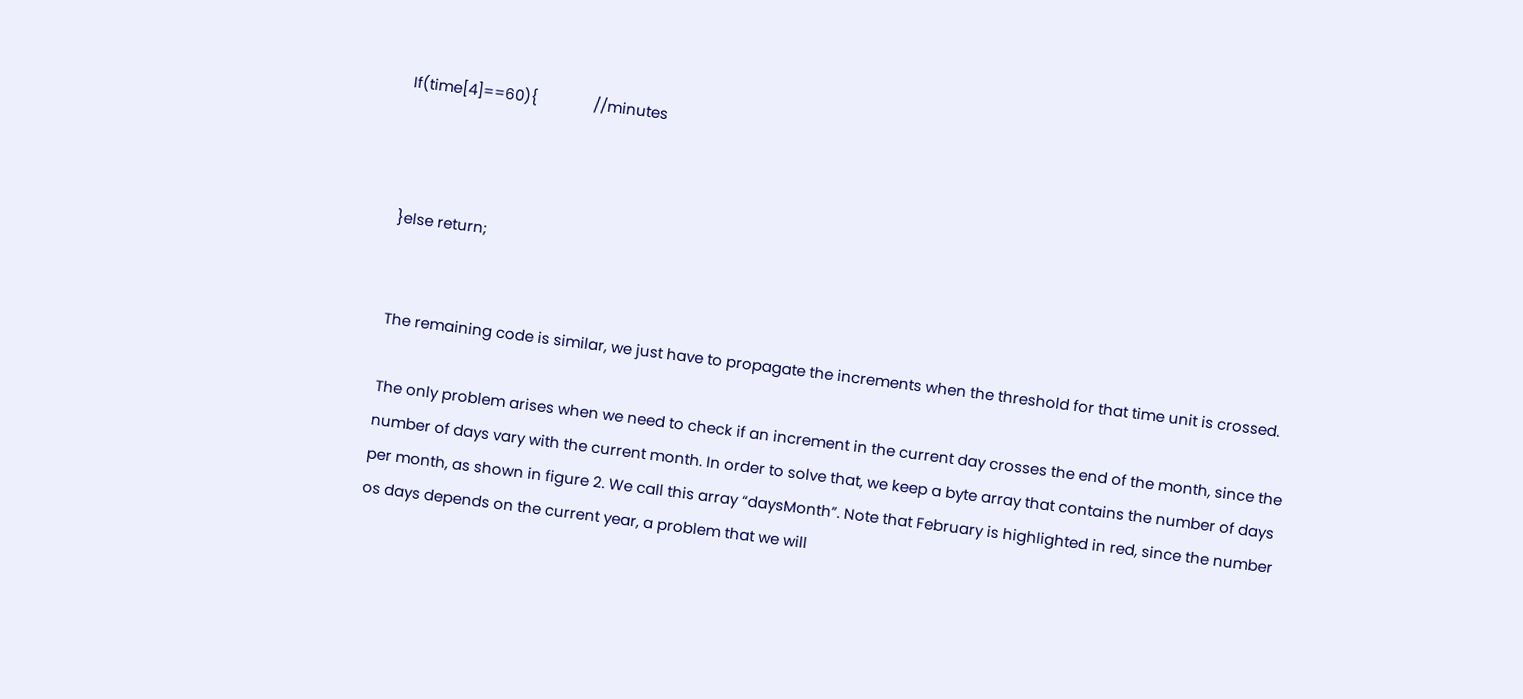If(time[4]==60){              //minutes



}else return;


The remaining code is similar, we just have to propagate the increments when the threshold for that time unit is crossed.

The only problem arises when we need to check if an increment in the current day crosses the end of the month, since the number of days vary with the current month. In order to solve that, we keep a byte array that contains the number of days per month, as shown in figure 2. We call this array “daysMonth”. Note that February is highlighted in red, since the number os days depends on the current year, a problem that we will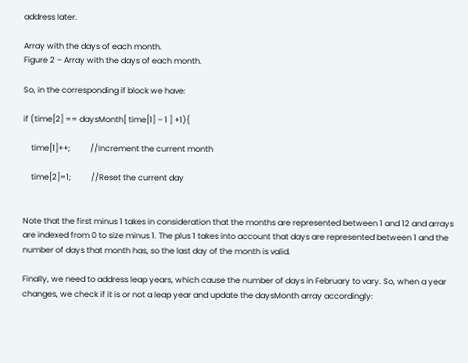address later.

Array with the days of each month.
Figure 2 – Array with the days of each month.

So, in the corresponding if block we have:

if (time[2] == daysMonth[ time[1] – 1 ] +1){

    time[1]++;          //Increment the current month

    time[2]=1;          //Reset the current day


Note that the first minus 1 takes in consideration that the months are represented between 1 and 12 and arrays are indexed from 0 to size minus 1. The plus 1 takes into account that days are represented between 1 and the number of days that month has, so the last day of the month is valid.

Finally, we need to address leap years, which cause the number of days in February to vary. So, when a year changes, we check if it is or not a leap year and update the daysMonth array accordingly: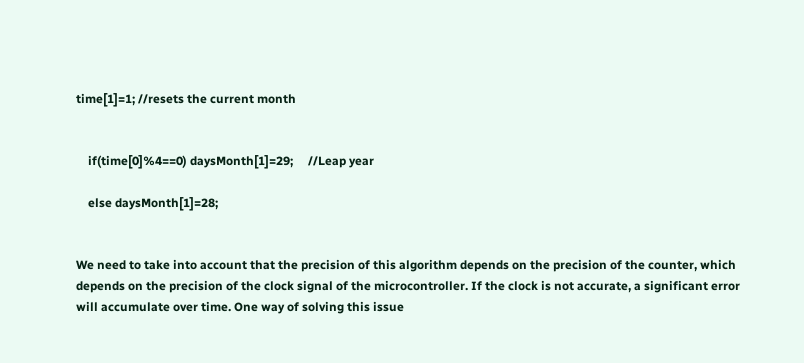time[1]=1; //resets the current month


    if(time[0]%4==0) daysMonth[1]=29;     //Leap year

    else daysMonth[1]=28;


We need to take into account that the precision of this algorithm depends on the precision of the counter, which depends on the precision of the clock signal of the microcontroller. If the clock is not accurate, a significant error will accumulate over time. One way of solving this issue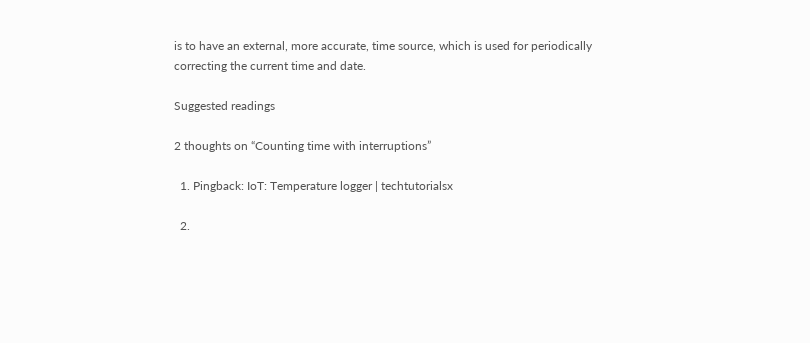is to have an external, more accurate, time source, which is used for periodically correcting the current time and date.

Suggested readings

2 thoughts on “Counting time with interruptions”

  1. Pingback: IoT: Temperature logger | techtutorialsx

  2.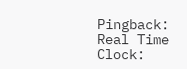Pingback: Real Time Clock: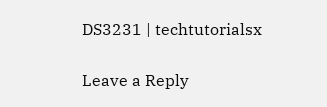DS3231 | techtutorialsx

Leave a Reply